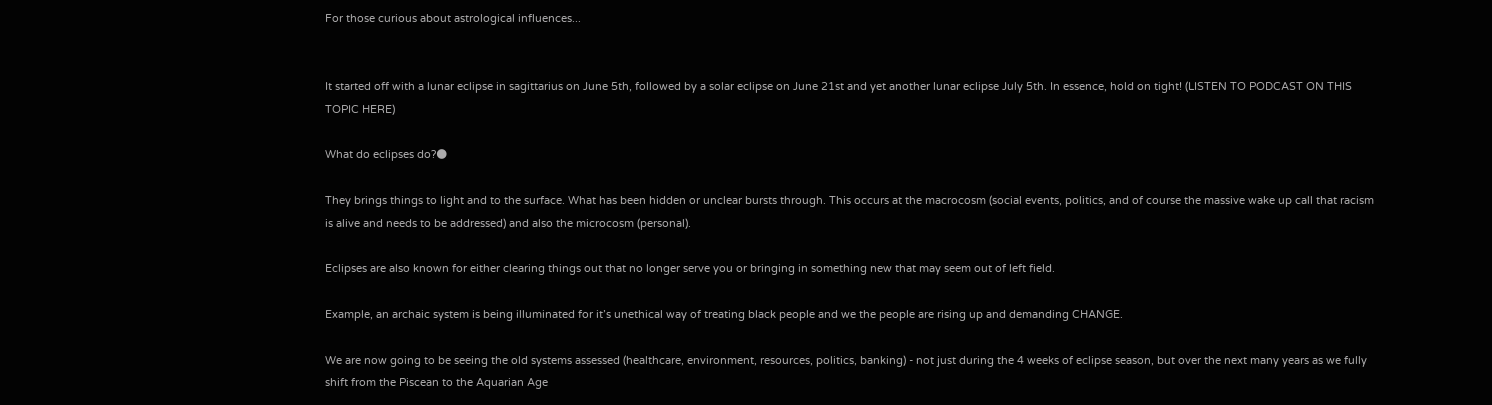For those curious about astrological influences...


It started off with a lunar eclipse in sagittarius on June 5th, followed by a solar eclipse on June 21st and yet another lunar eclipse July 5th. In essence, hold on tight! (LISTEN TO PODCAST ON THIS TOPIC HERE)

What do eclipses do?🌑

They brings things to light and to the surface. What has been hidden or unclear bursts through. This occurs at the macrocosm (social events, politics, and of course the massive wake up call that racism is alive and needs to be addressed) and also the microcosm (personal).

Eclipses are also known for either clearing things out that no longer serve you or bringing in something new that may seem out of left field.

Example, an archaic system is being illuminated for it’s unethical way of treating black people and we the people are rising up and demanding CHANGE.

We are now going to be seeing the old systems assessed (healthcare, environment, resources, politics, banking) - not just during the 4 weeks of eclipse season, but over the next many years as we fully shift from the Piscean to the Aquarian Age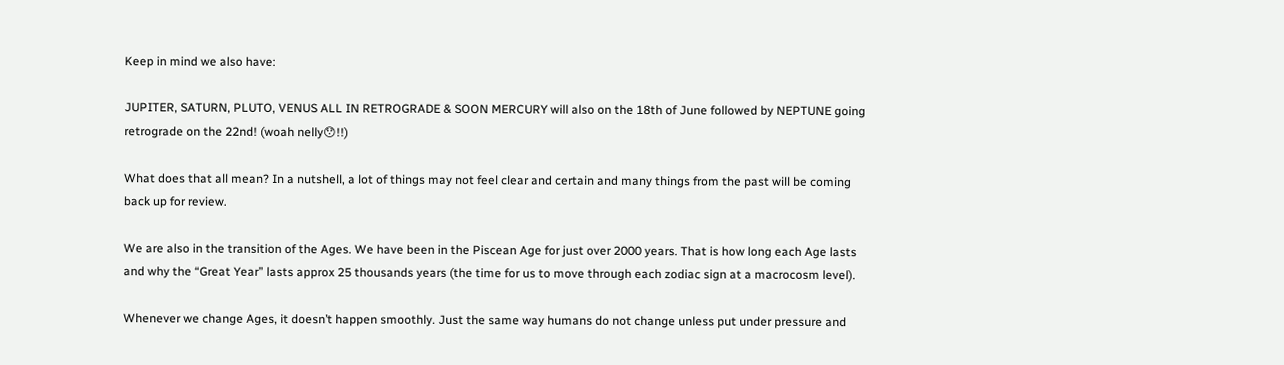Keep in mind we also have:

JUPITER, SATURN, PLUTO, VENUS ALL IN RETROGRADE & SOON MERCURY will also on the 18th of June followed by NEPTUNE going retrograde on the 22nd! (woah nelly😯!!)

What does that all mean? In a nutshell, a lot of things may not feel clear and certain and many things from the past will be coming back up for review.

We are also in the transition of the Ages. We have been in the Piscean Age for just over 2000 years. That is how long each Age lasts and why the “Great Year” lasts approx 25 thousands years (the time for us to move through each zodiac sign at a macrocosm level).

Whenever we change Ages, it doesn’t happen smoothly. Just the same way humans do not change unless put under pressure and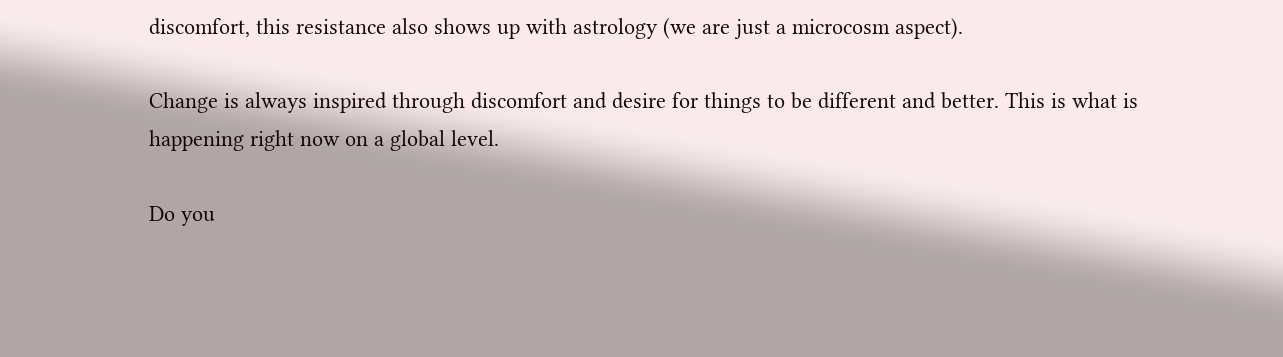discomfort, this resistance also shows up with astrology (we are just a microcosm aspect).

Change is always inspired through discomfort and desire for things to be different and better. This is what is happening right now on a global level.

Do you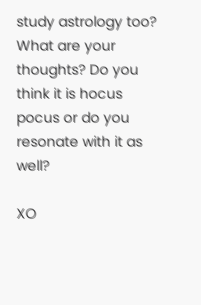study astrology too? What are your thoughts? Do you think it is hocus pocus or do you resonate with it as well?

XO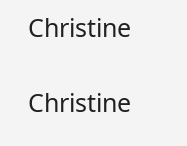Christine

Christine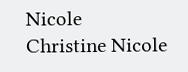Nicole
Christine Nicole